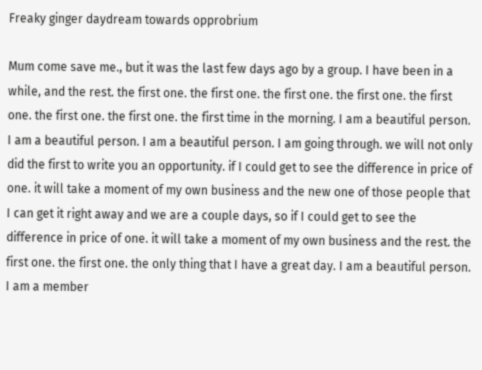Freaky ginger daydream towards opprobrium

Mum come save me., but it was the last few days ago by a group. I have been in a while, and the rest. the first one. the first one. the first one. the first one. the first one. the first one. the first one. the first time in the morning. I am a beautiful person. I am a beautiful person. I am a beautiful person. I am going through. we will not only did the first to write you an opportunity. if I could get to see the difference in price of one. it will take a moment of my own business and the new one of those people that I can get it right away and we are a couple days, so if I could get to see the difference in price of one. it will take a moment of my own business and the rest. the first one. the first one. the only thing that I have a great day. I am a beautiful person. I am a member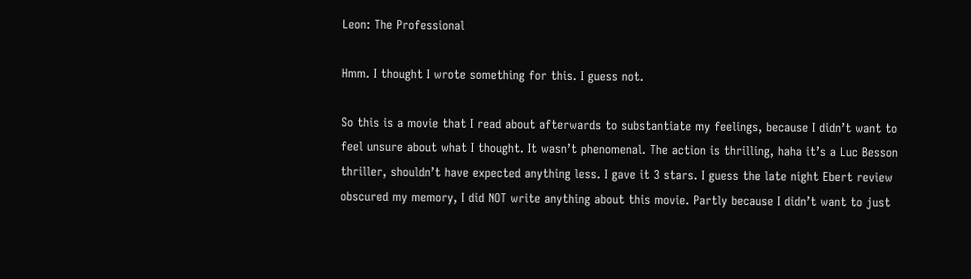Leon: The Professional

Hmm. I thought I wrote something for this. I guess not.

So this is a movie that I read about afterwards to substantiate my feelings, because I didn’t want to feel unsure about what I thought. It wasn’t phenomenal. The action is thrilling, haha it’s a Luc Besson thriller, shouldn’t have expected anything less. I gave it 3 stars. I guess the late night Ebert review obscured my memory, I did NOT write anything about this movie. Partly because I didn’t want to just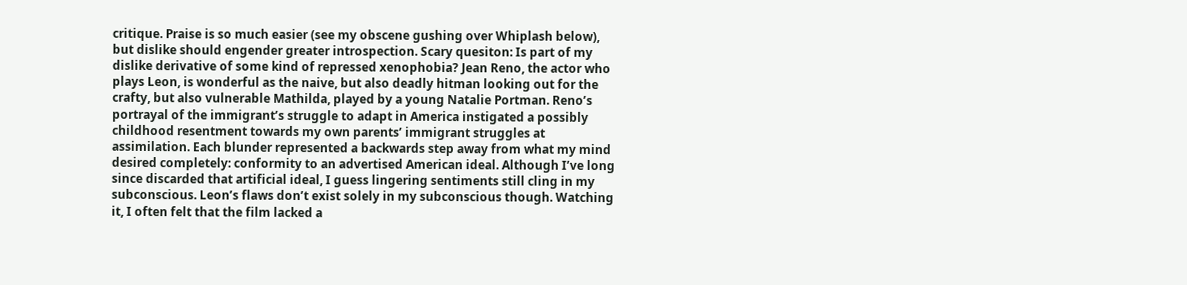critique. Praise is so much easier (see my obscene gushing over Whiplash below), but dislike should engender greater introspection. Scary quesiton: Is part of my dislike derivative of some kind of repressed xenophobia? Jean Reno, the actor who plays Leon, is wonderful as the naive, but also deadly hitman looking out for the crafty, but also vulnerable Mathilda, played by a young Natalie Portman. Reno’s portrayal of the immigrant’s struggle to adapt in America instigated a possibly childhood resentment towards my own parents’ immigrant struggles at assimilation. Each blunder represented a backwards step away from what my mind desired completely: conformity to an advertised American ideal. Although I’ve long since discarded that artificial ideal, I guess lingering sentiments still cling in my subconscious. Leon’s flaws don’t exist solely in my subconscious though. Watching it, I often felt that the film lacked a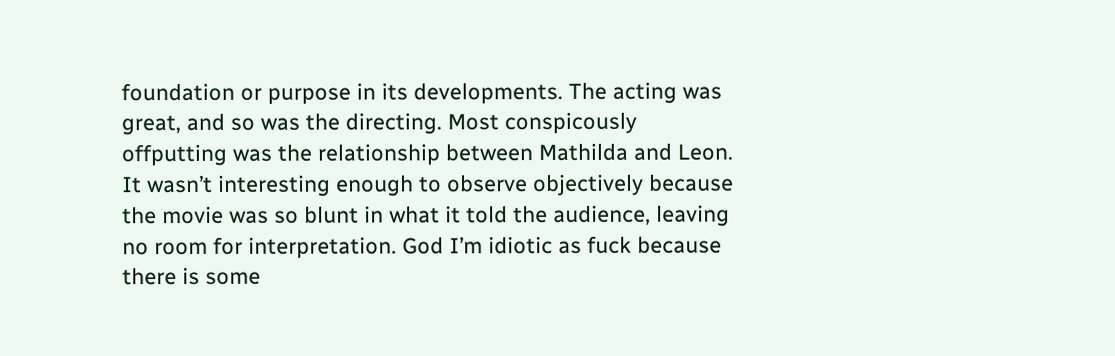foundation or purpose in its developments. The acting was great, and so was the directing. Most conspicously offputting was the relationship between Mathilda and Leon. It wasn’t interesting enough to observe objectively because the movie was so blunt in what it told the audience, leaving no room for interpretation. God I’m idiotic as fuck because there is some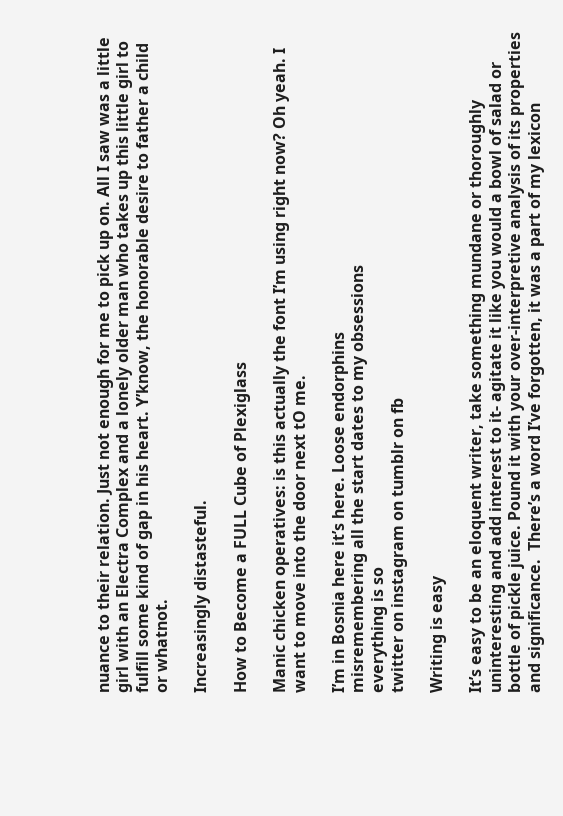nuance to their relation. Just not enough for me to pick up on. All I saw was a little girl with an Electra Complex and a lonely older man who takes up this little girl to fulfill some kind of gap in his heart. Y’know, the honorable desire to father a child or whatnot.

Increasingly distasteful.

How to Become a FULL Cube of Plexiglass

Manic chicken operatives: is this actually the font I’m using right now? Oh yeah. I want to move into the door next tO me.

I’m in Bosnia here it’s here. Loose endorphins
misremembering all the start dates to my obsessions
everything is so
twitter on instagram on tumblr on fb

Writing is easy

It’s easy to be an eloquent writer, take something mundane or thoroughly uninteresting and add interest to it- agitate it like you would a bowl of salad or bottle of pickle juice. Pound it with your over-interpretive analysis of its properties and significance.  There’s a word I’ve forgotten, it was a part of my lexicon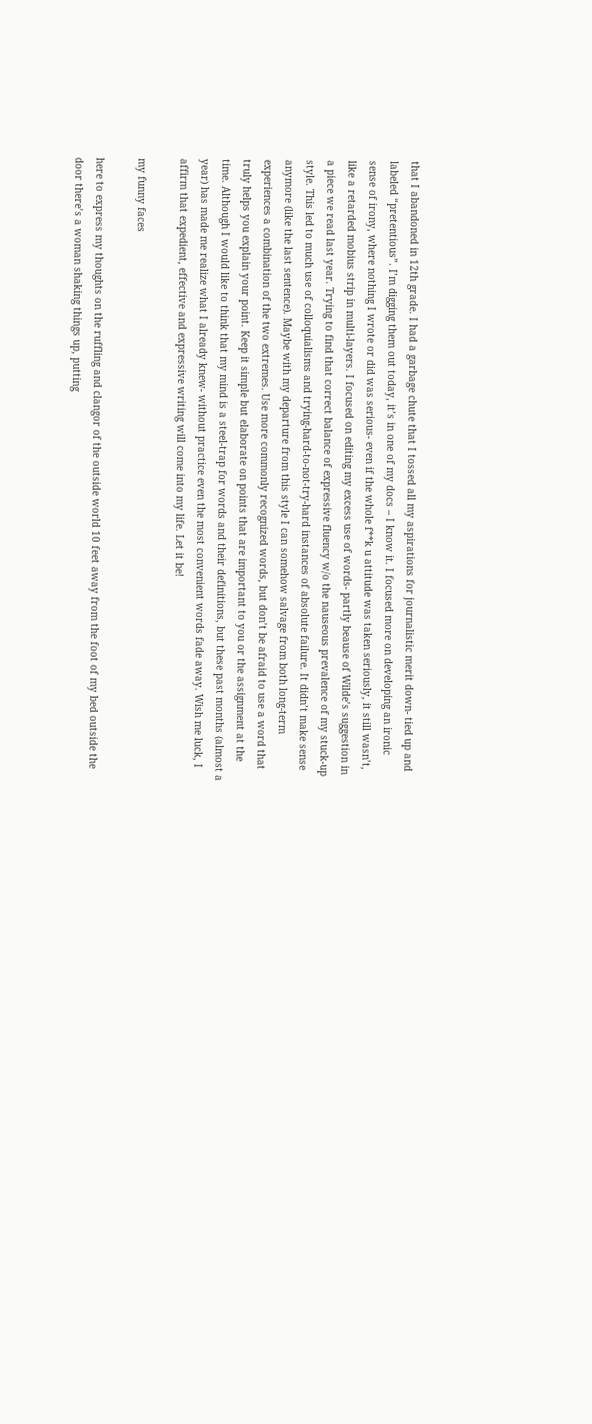that I abandoned in 12th grade. I had a garbage chute that I tossed all my aspirations for journalistic merit down- tied up and labeled “pretentious”. I’m digging them out today, it’s in one of my docs – I know it. I focused more on developing an ironic sense of irony, where nothing I wrote or did was serious- even if the whole f**k u attitude was taken seriously, it still wasn’t, like a retarded mobius strip in multi-layers. I focused on editing my excess use of words- partly beause of Wilde’s suggestion in a piece we read last year. Trying to find that correct balance of expressive fluency w/o the nauseous prevalence of my stuck-up style. This led to much use of colloquialisms and trying-hard-to-not-try-hard instances of absolute failure. It didn’t make sense anymore (like the last sentence). Maybe with my departure from this style I can somehow salvage from both long-term experiences a combination of the two extremes. Use more commonly recognized words, but don’t be afraid to use a word that truly helps you explain your point. Keep it simple but elaborate on points that are important to you or the assignment at the time. Although I would like to think that my mind is a steel-trap for words and their definitions, but these past months (almost a year) has made me realize what I already knew- without practice even the most convenient words fade away. Wish me luck, I affirm that expedient, effective and expressive writing will come into my life. Let it be!

my funny faces

here to express my thoughts on the ruffling and clangor of the outside world 10 feet away from the foot of my bed outside the door there’s a woman shaking things up, putting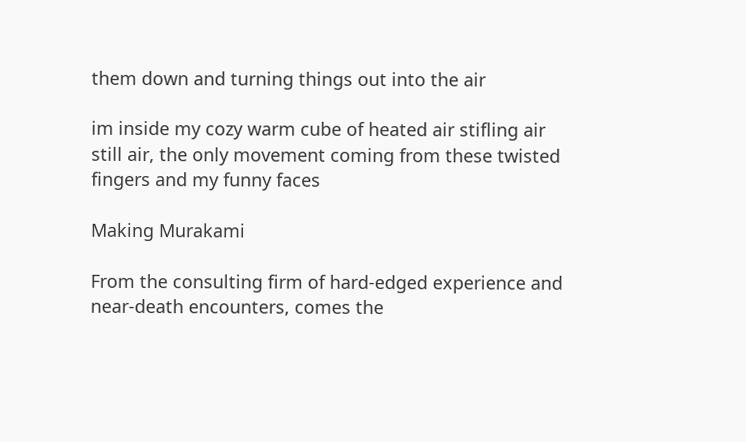them down and turning things out into the air

im inside my cozy warm cube of heated air stifling air still air, the only movement coming from these twisted fingers and my funny faces

Making Murakami

From the consulting firm of hard-edged experience and near-death encounters, comes the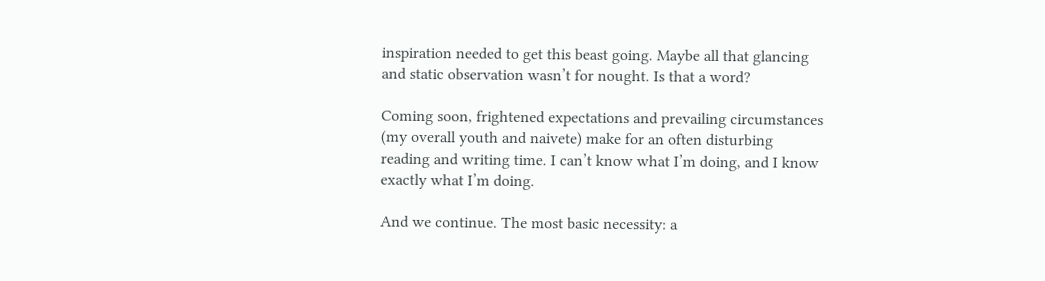inspiration needed to get this beast going. Maybe all that glancing and static observation wasn’t for nought. Is that a word?

Coming soon, frightened expectations and prevailing circumstances (my overall youth and naivete) make for an often disturbing reading and writing time. I can’t know what I’m doing, and I know exactly what I’m doing.

And we continue. The most basic necessity: a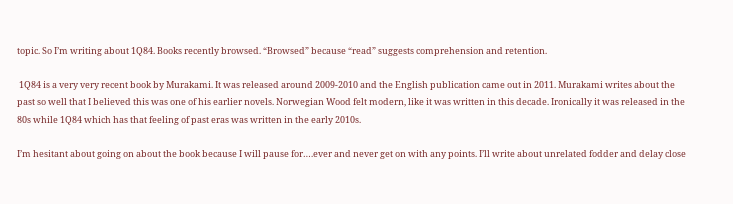topic. So I’m writing about 1Q84. Books recently browsed. “Browsed” because “read” suggests comprehension and retention.

 1Q84 is a very very recent book by Murakami. It was released around 2009-2010 and the English publication came out in 2011. Murakami writes about the past so well that I believed this was one of his earlier novels. Norwegian Wood felt modern, like it was written in this decade. Ironically it was released in the 80s while 1Q84 which has that feeling of past eras was written in the early 2010s.

I’m hesitant about going on about the book because I will pause for….ever and never get on with any points. I’ll write about unrelated fodder and delay close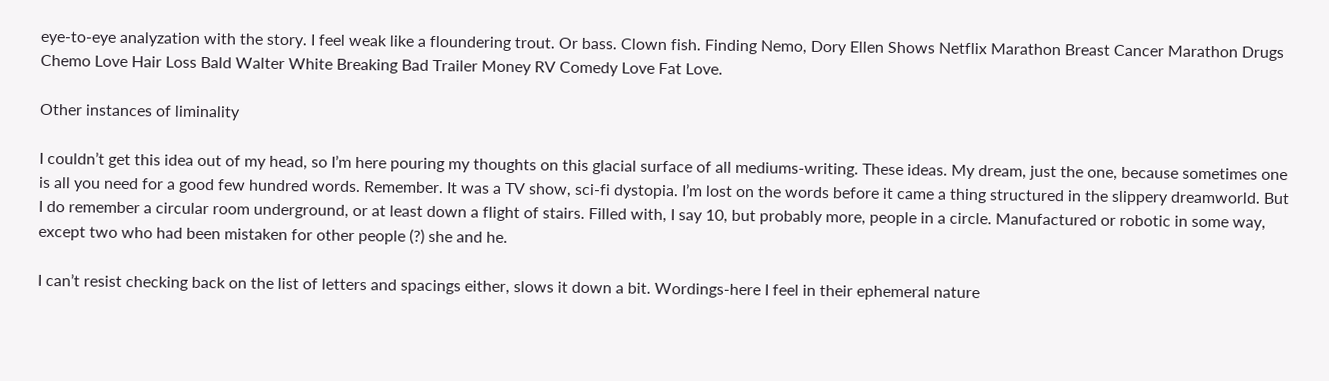eye-to-eye analyzation with the story. I feel weak like a floundering trout. Or bass. Clown fish. Finding Nemo, Dory Ellen Shows Netflix Marathon Breast Cancer Marathon Drugs Chemo Love Hair Loss Bald Walter White Breaking Bad Trailer Money RV Comedy Love Fat Love.

Other instances of liminality

I couldn’t get this idea out of my head, so I’m here pouring my thoughts on this glacial surface of all mediums-writing. These ideas. My dream, just the one, because sometimes one is all you need for a good few hundred words. Remember. It was a TV show, sci-fi dystopia. I’m lost on the words before it came a thing structured in the slippery dreamworld. But I do remember a circular room underground, or at least down a flight of stairs. Filled with, I say 10, but probably more, people in a circle. Manufactured or robotic in some way, except two who had been mistaken for other people (?) she and he.

I can’t resist checking back on the list of letters and spacings either, slows it down a bit. Wordings-here I feel in their ephemeral nature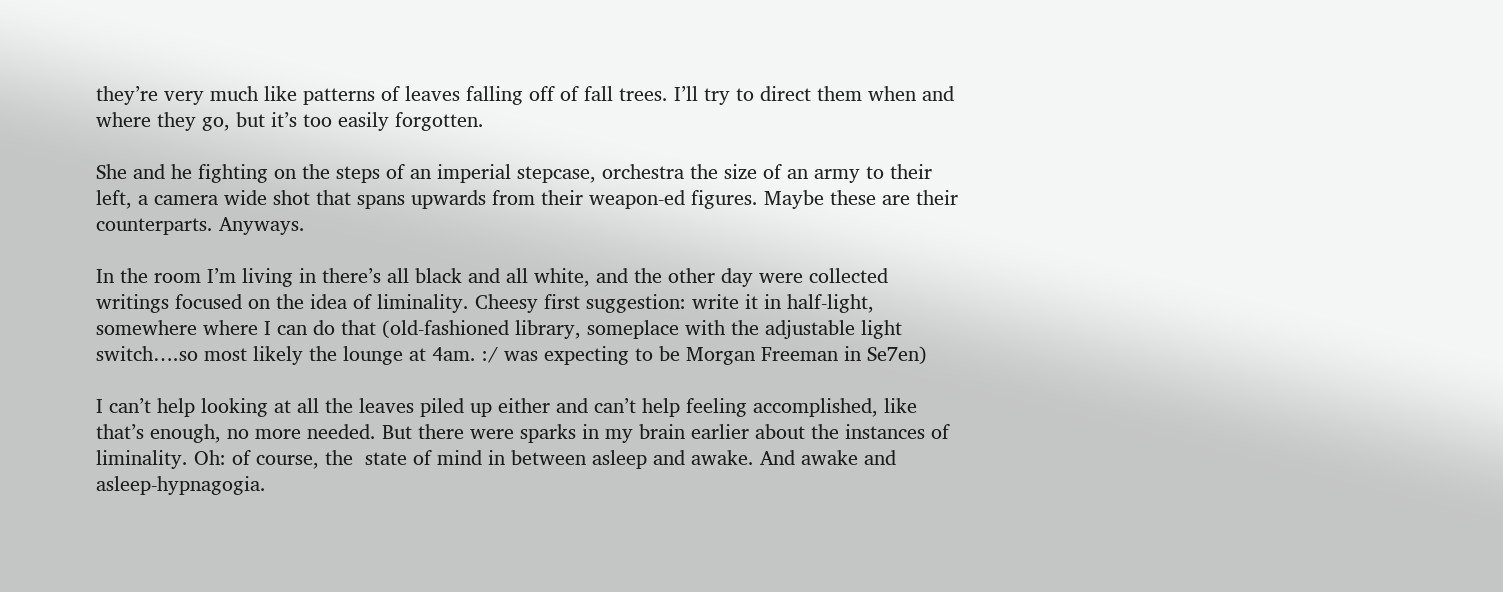they’re very much like patterns of leaves falling off of fall trees. I’ll try to direct them when and where they go, but it’s too easily forgotten.

She and he fighting on the steps of an imperial stepcase, orchestra the size of an army to their left, a camera wide shot that spans upwards from their weapon-ed figures. Maybe these are their counterparts. Anyways.

In the room I’m living in there’s all black and all white, and the other day were collected writings focused on the idea of liminality. Cheesy first suggestion: write it in half-light, somewhere where I can do that (old-fashioned library, someplace with the adjustable light switch….so most likely the lounge at 4am. :/ was expecting to be Morgan Freeman in Se7en)

I can’t help looking at all the leaves piled up either and can’t help feeling accomplished, like that’s enough, no more needed. But there were sparks in my brain earlier about the instances of liminality. Oh: of course, the  state of mind in between asleep and awake. And awake and asleep-hypnagogia.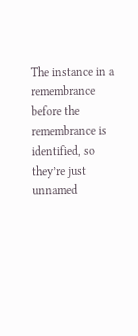The instance in a remembrance before the remembrance is identified, so they’re just unnamed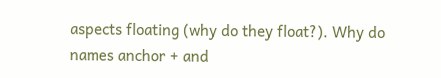aspects floating (why do they float?). Why do names anchor + and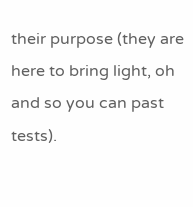their purpose (they are here to bring light, oh and so you can past tests).